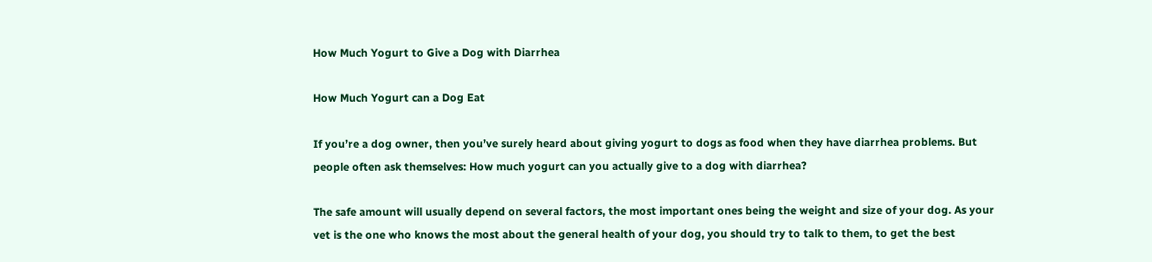How Much Yogurt to Give a Dog with Diarrhea

How Much Yogurt can a Dog Eat

If you’re a dog owner, then you’ve surely heard about giving yogurt to dogs as food when they have diarrhea problems. But people often ask themselves: How much yogurt can you actually give to a dog with diarrhea?

The safe amount will usually depend on several factors, the most important ones being the weight and size of your dog. As your vet is the one who knows the most about the general health of your dog, you should try to talk to them, to get the best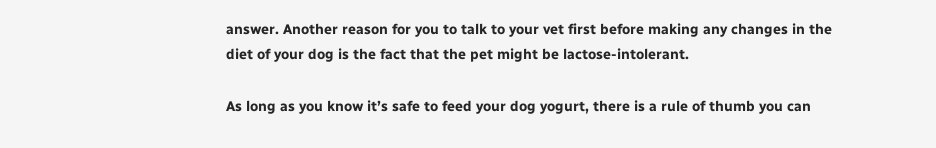answer. Another reason for you to talk to your vet first before making any changes in the diet of your dog is the fact that the pet might be lactose-intolerant.

As long as you know it’s safe to feed your dog yogurt, there is a rule of thumb you can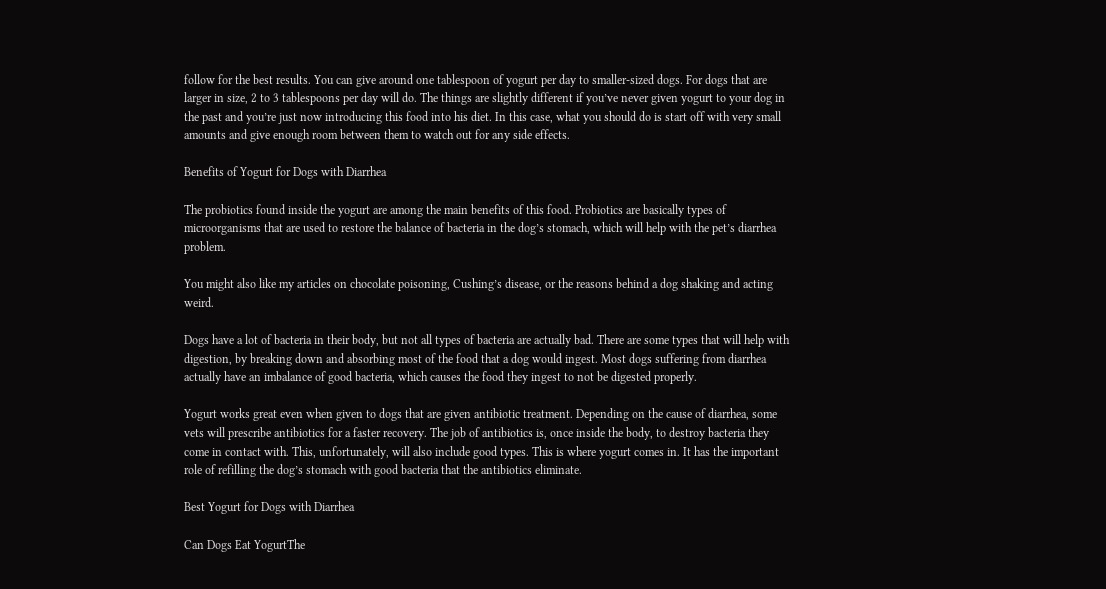follow for the best results. You can give around one tablespoon of yogurt per day to smaller-sized dogs. For dogs that are larger in size, 2 to 3 tablespoons per day will do. The things are slightly different if you’ve never given yogurt to your dog in the past and you’re just now introducing this food into his diet. In this case, what you should do is start off with very small amounts and give enough room between them to watch out for any side effects.

Benefits of Yogurt for Dogs with Diarrhea

The probiotics found inside the yogurt are among the main benefits of this food. Probiotics are basically types of microorganisms that are used to restore the balance of bacteria in the dog’s stomach, which will help with the pet’s diarrhea problem.

You might also like my articles on chocolate poisoning, Cushing’s disease, or the reasons behind a dog shaking and acting weird.

Dogs have a lot of bacteria in their body, but not all types of bacteria are actually bad. There are some types that will help with digestion, by breaking down and absorbing most of the food that a dog would ingest. Most dogs suffering from diarrhea actually have an imbalance of good bacteria, which causes the food they ingest to not be digested properly.

Yogurt works great even when given to dogs that are given antibiotic treatment. Depending on the cause of diarrhea, some vets will prescribe antibiotics for a faster recovery. The job of antibiotics is, once inside the body, to destroy bacteria they come in contact with. This, unfortunately, will also include good types. This is where yogurt comes in. It has the important role of refilling the dog’s stomach with good bacteria that the antibiotics eliminate.

Best Yogurt for Dogs with Diarrhea

Can Dogs Eat YogurtThe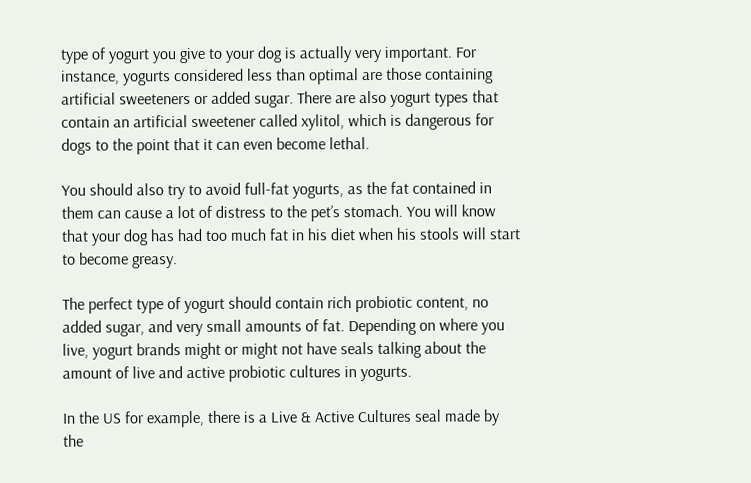type of yogurt you give to your dog is actually very important. For instance, yogurts considered less than optimal are those containing artificial sweeteners or added sugar. There are also yogurt types that contain an artificial sweetener called xylitol, which is dangerous for dogs to the point that it can even become lethal.

You should also try to avoid full-fat yogurts, as the fat contained in them can cause a lot of distress to the pet’s stomach. You will know that your dog has had too much fat in his diet when his stools will start to become greasy.

The perfect type of yogurt should contain rich probiotic content, no added sugar, and very small amounts of fat. Depending on where you live, yogurt brands might or might not have seals talking about the amount of live and active probiotic cultures in yogurts.

In the US for example, there is a Live & Active Cultures seal made by the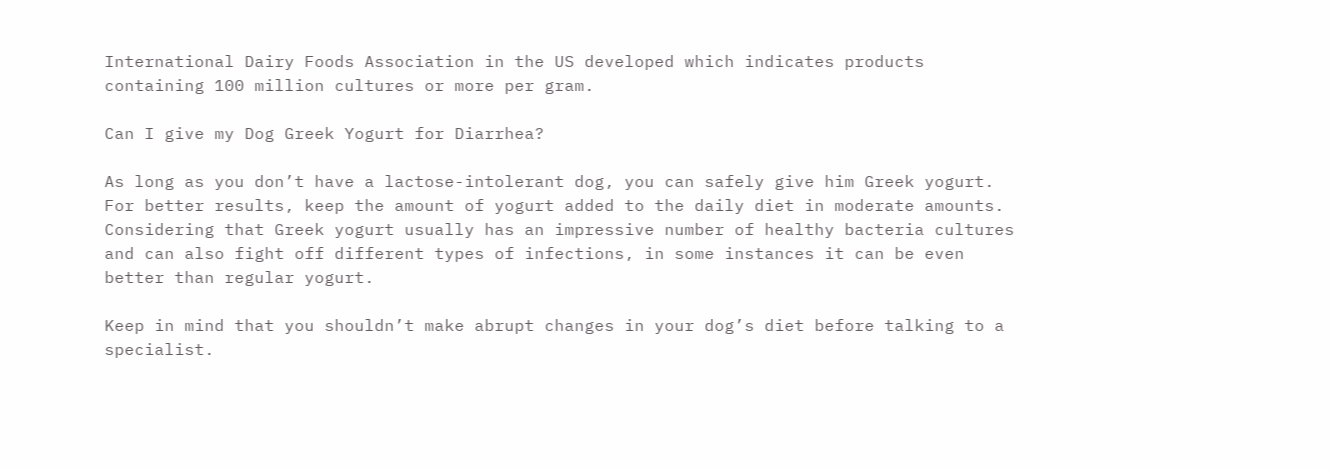International Dairy Foods Association in the US developed which indicates products containing 100 million cultures or more per gram.

Can I give my Dog Greek Yogurt for Diarrhea?

As long as you don’t have a lactose-intolerant dog, you can safely give him Greek yogurt. For better results, keep the amount of yogurt added to the daily diet in moderate amounts. Considering that Greek yogurt usually has an impressive number of healthy bacteria cultures and can also fight off different types of infections, in some instances it can be even better than regular yogurt.

Keep in mind that you shouldn’t make abrupt changes in your dog’s diet before talking to a specialist.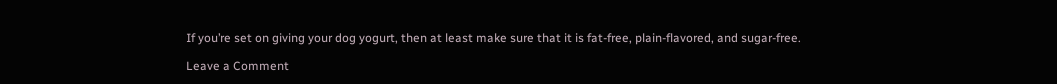If you’re set on giving your dog yogurt, then at least make sure that it is fat-free, plain-flavored, and sugar-free.

Leave a Comment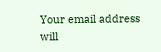Your email address will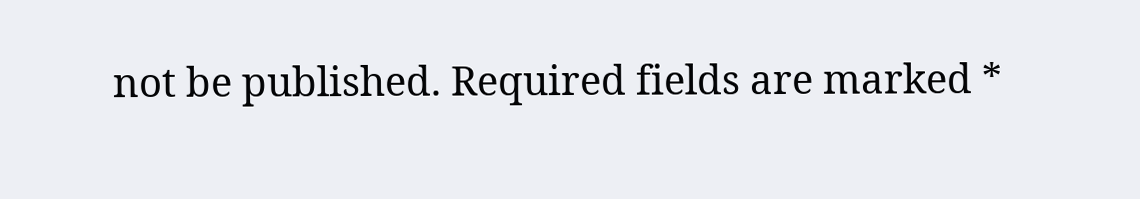not be published. Required fields are marked *